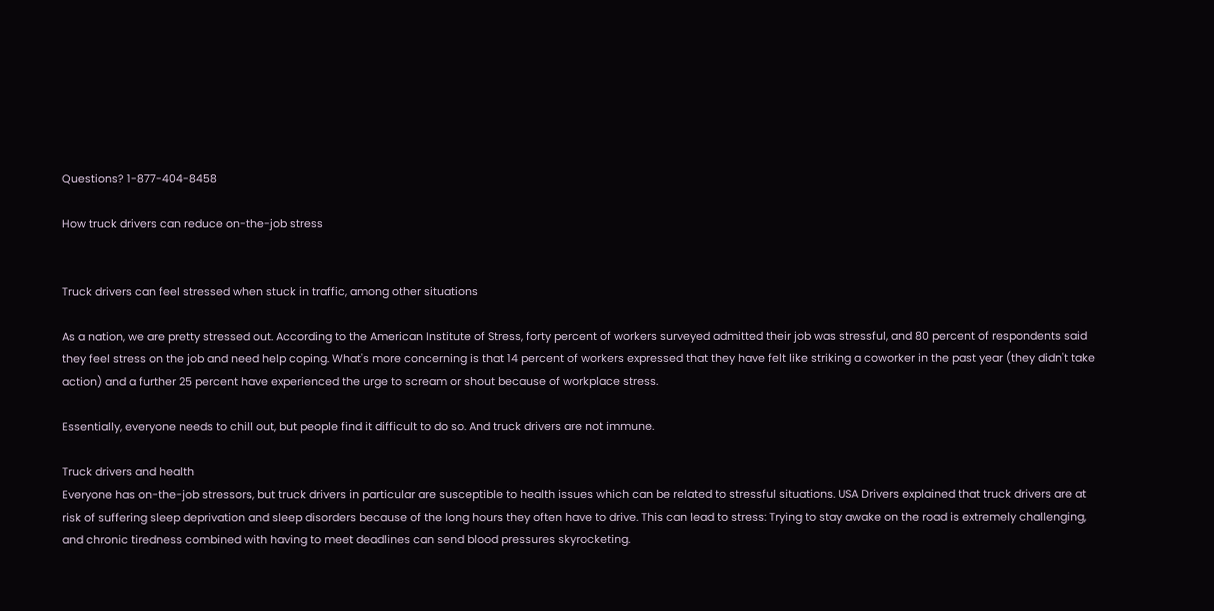Questions? 1-877-404-8458

How truck drivers can reduce on-the-job stress


Truck drivers can feel stressed when stuck in traffic, among other situations

As a nation, we are pretty stressed out. According to the American Institute of Stress, forty percent of workers surveyed admitted their job was stressful, and 80 percent of respondents said they feel stress on the job and need help coping. What's more concerning is that 14 percent of workers expressed that they have felt like striking a coworker in the past year (they didn't take action) and a further 25 percent have experienced the urge to scream or shout because of workplace stress.

Essentially, everyone needs to chill out, but people find it difficult to do so. And truck drivers are not immune.

Truck drivers and health
Everyone has on-the-job stressors, but truck drivers in particular are susceptible to health issues which can be related to stressful situations. USA Drivers explained that truck drivers are at risk of suffering sleep deprivation and sleep disorders because of the long hours they often have to drive. This can lead to stress: Trying to stay awake on the road is extremely challenging, and chronic tiredness combined with having to meet deadlines can send blood pressures skyrocketing.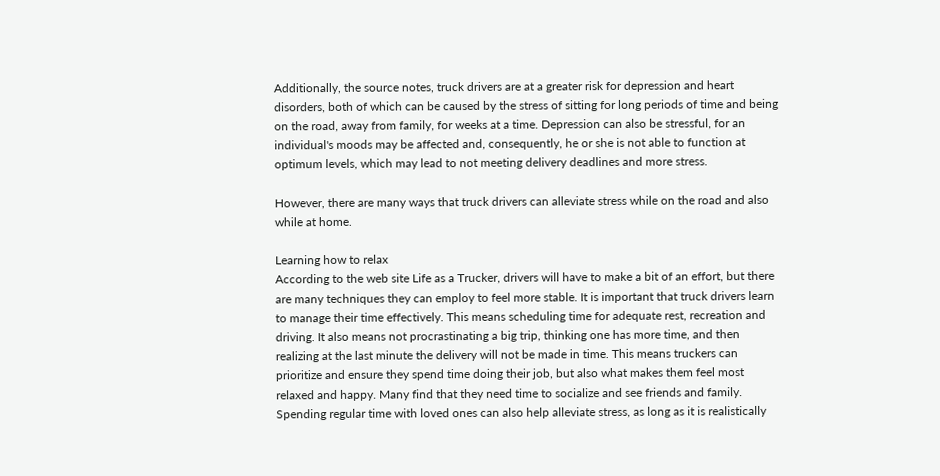Additionally, the source notes, truck drivers are at a greater risk for depression and heart disorders, both of which can be caused by the stress of sitting for long periods of time and being on the road, away from family, for weeks at a time. Depression can also be stressful, for an individual's moods may be affected and, consequently, he or she is not able to function at optimum levels, which may lead to not meeting delivery deadlines and more stress.

However, there are many ways that truck drivers can alleviate stress while on the road and also while at home.

Learning how to relax
According to the web site Life as a Trucker, drivers will have to make a bit of an effort, but there are many techniques they can employ to feel more stable. It is important that truck drivers learn to manage their time effectively. This means scheduling time for adequate rest, recreation and driving. It also means not procrastinating a big trip, thinking one has more time, and then realizing at the last minute the delivery will not be made in time. This means truckers can prioritize and ensure they spend time doing their job, but also what makes them feel most relaxed and happy. Many find that they need time to socialize and see friends and family. Spending regular time with loved ones can also help alleviate stress, as long as it is realistically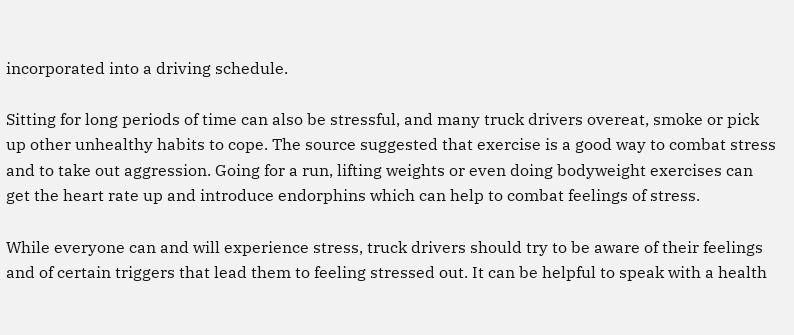incorporated into a driving schedule.

Sitting for long periods of time can also be stressful, and many truck drivers overeat, smoke or pick up other unhealthy habits to cope. The source suggested that exercise is a good way to combat stress and to take out aggression. Going for a run, lifting weights or even doing bodyweight exercises can get the heart rate up and introduce endorphins which can help to combat feelings of stress.

While everyone can and will experience stress, truck drivers should try to be aware of their feelings and of certain triggers that lead them to feeling stressed out. It can be helpful to speak with a health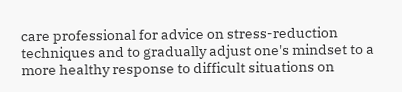care professional for advice on stress-reduction techniques and to gradually adjust one's mindset to a more healthy response to difficult situations on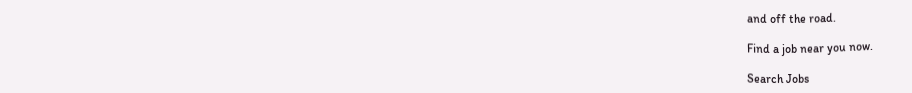and off the road.

Find a job near you now.

Search Jobs